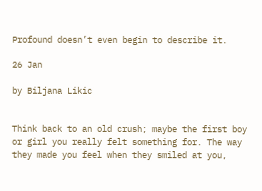Profound doesn’t even begin to describe it.

26 Jan

by Biljana Likic


Think back to an old crush; maybe the first boy or girl you really felt something for. The way they made you feel when they smiled at you,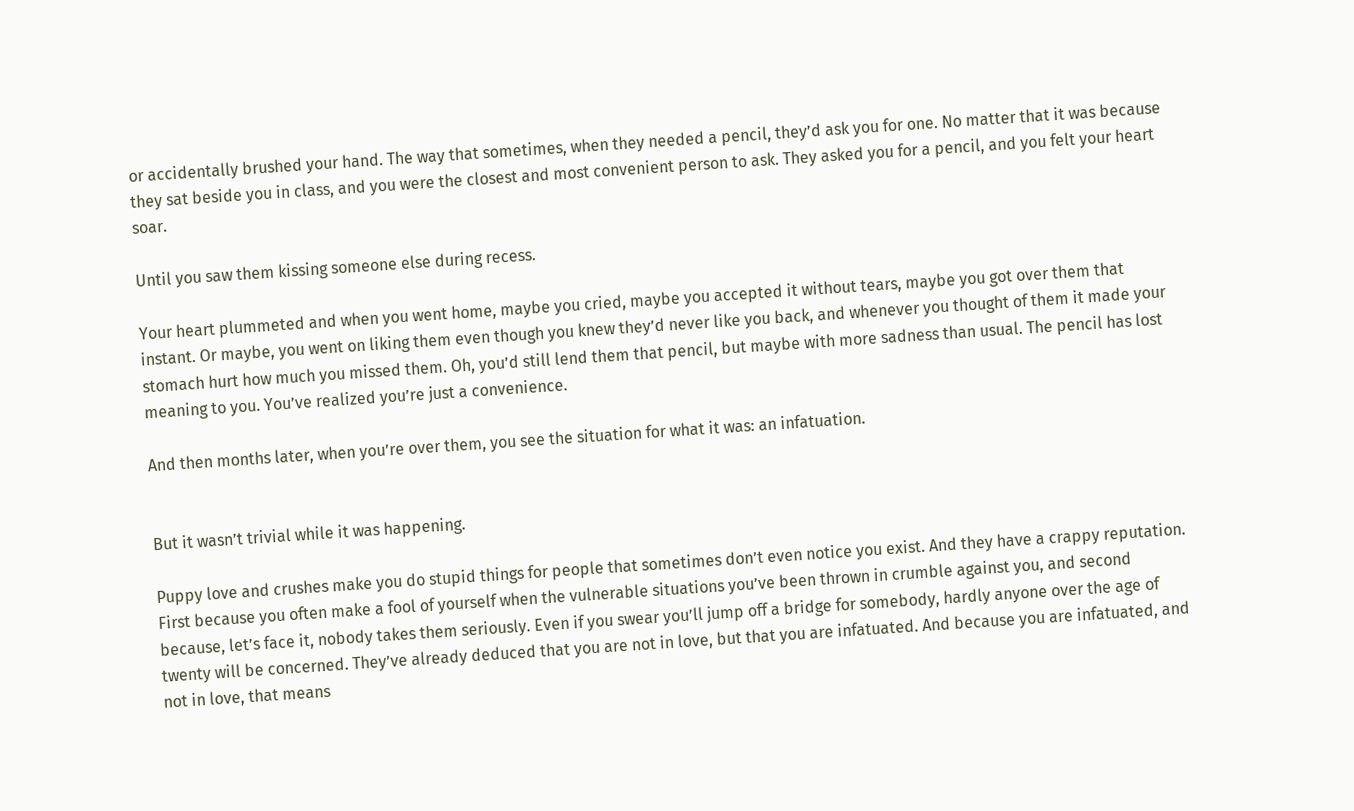or accidentally brushed your hand. The way that sometimes, when they needed a pencil, they’d ask you for one. No matter that it was because they sat beside you in class, and you were the closest and most convenient person to ask. They asked you for a pencil, and you felt your heart soar.

Until you saw them kissing someone else during recess.

Your heart plummeted and when you went home, maybe you cried, maybe you accepted it without tears, maybe you got over them that instant. Or maybe, you went on liking them even though you knew they’d never like you back, and whenever you thought of them it made your stomach hurt how much you missed them. Oh, you’d still lend them that pencil, but maybe with more sadness than usual. The pencil has lost meaning to you. You’ve realized you’re just a convenience.

And then months later, when you’re over them, you see the situation for what it was: an infatuation.


But it wasn’t trivial while it was happening.

Puppy love and crushes make you do stupid things for people that sometimes don’t even notice you exist. And they have a crappy reputation. First because you often make a fool of yourself when the vulnerable situations you’ve been thrown in crumble against you, and second because, let’s face it, nobody takes them seriously. Even if you swear you’ll jump off a bridge for somebody, hardly anyone over the age of twenty will be concerned. They’ve already deduced that you are not in love, but that you are infatuated. And because you are infatuated, and not in love, that means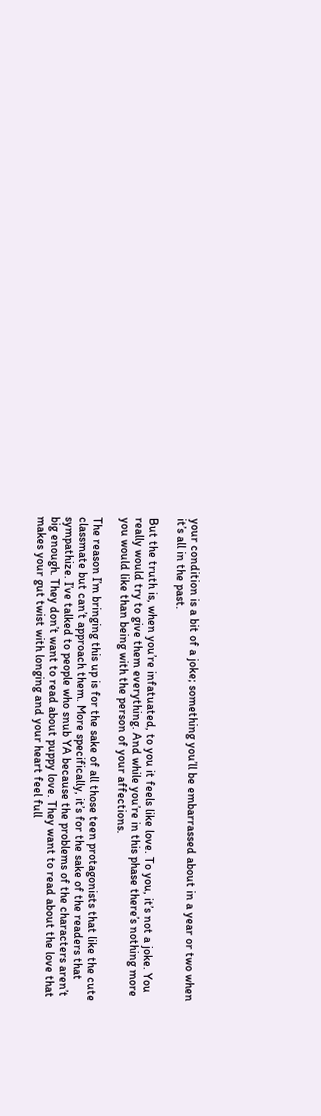your condition is a bit of a joke; something you’ll be embarrassed about in a year or two when it’s all in the past.

But the truth is, when you’re infatuated, to you it feels like love. To you, it’s not a joke. You really would try to give them everything. And while you’re in this phase there’s nothing more you would like than being with the person of your affections.

The reason I’m bringing this up is for the sake of all those teen protagonists that like the cute classmate but can’t approach them. More specifically, it’s for the sake of the readers that sympathize. I’ve talked to people who snub YA because the problems of the characters aren’t big enough. They don’t want to read about puppy love. They want to read about the love that makes your gut twist with longing and your heart feel full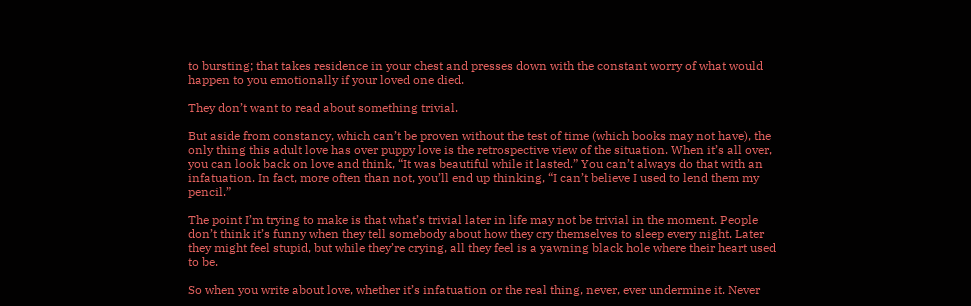to bursting; that takes residence in your chest and presses down with the constant worry of what would happen to you emotionally if your loved one died.

They don’t want to read about something trivial.

But aside from constancy, which can’t be proven without the test of time (which books may not have), the only thing this adult love has over puppy love is the retrospective view of the situation. When it’s all over, you can look back on love and think, “It was beautiful while it lasted.” You can’t always do that with an infatuation. In fact, more often than not, you’ll end up thinking, “I can’t believe I used to lend them my pencil.”

The point I’m trying to make is that what’s trivial later in life may not be trivial in the moment. People don’t think it’s funny when they tell somebody about how they cry themselves to sleep every night. Later they might feel stupid, but while they’re crying, all they feel is a yawning black hole where their heart used to be.

So when you write about love, whether it’s infatuation or the real thing, never, ever undermine it. Never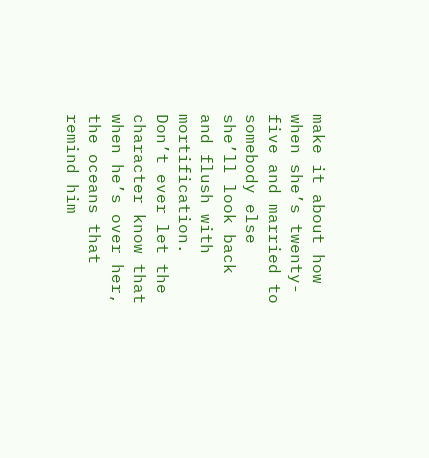make it about how when she’s twenty-five and married to somebody else she’ll look back and flush with mortification. Don’t ever let the character know that when he’s over her, the oceans that remind him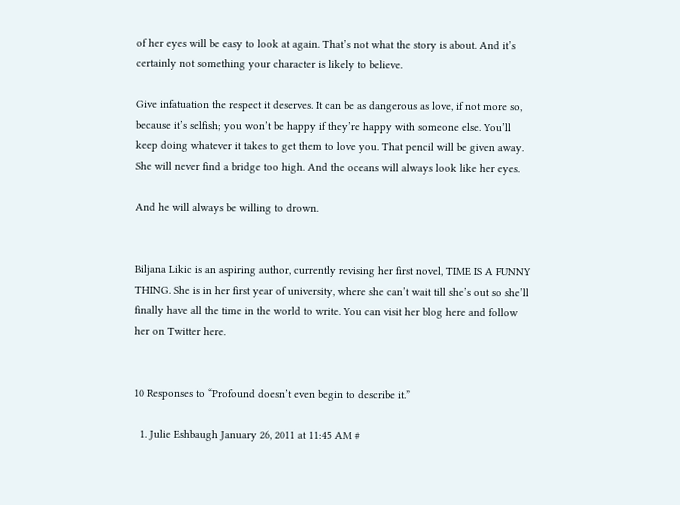of her eyes will be easy to look at again. That’s not what the story is about. And it’s certainly not something your character is likely to believe.

Give infatuation the respect it deserves. It can be as dangerous as love, if not more so, because it’s selfish; you won’t be happy if they’re happy with someone else. You’ll keep doing whatever it takes to get them to love you. That pencil will be given away. She will never find a bridge too high. And the oceans will always look like her eyes.

And he will always be willing to drown.


Biljana Likic is an aspiring author, currently revising her first novel, TIME IS A FUNNY THING. She is in her first year of university, where she can’t wait till she’s out so she’ll finally have all the time in the world to write. You can visit her blog here and follow her on Twitter here.


10 Responses to “Profound doesn’t even begin to describe it.”

  1. Julie Eshbaugh January 26, 2011 at 11:45 AM #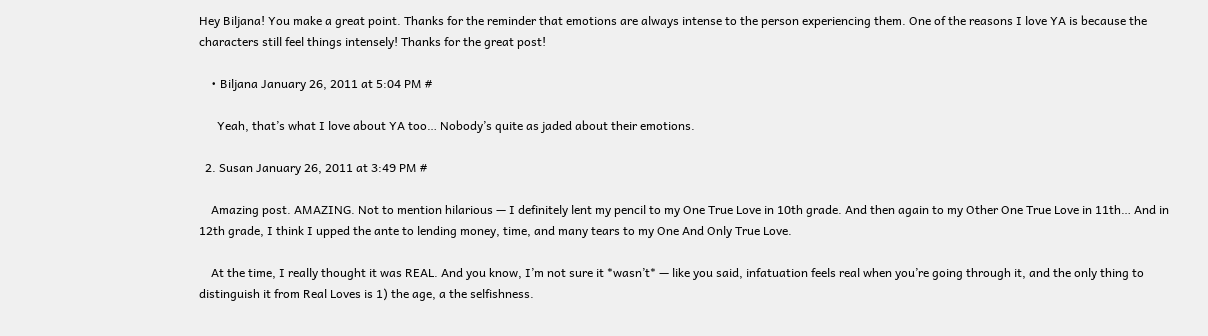Hey Biljana! You make a great point. Thanks for the reminder that emotions are always intense to the person experiencing them. One of the reasons I love YA is because the characters still feel things intensely! Thanks for the great post!

    • Biljana January 26, 2011 at 5:04 PM #

      Yeah, that’s what I love about YA too… Nobody’s quite as jaded about their emotions.

  2. Susan January 26, 2011 at 3:49 PM #

    Amazing post. AMAZING. Not to mention hilarious — I definitely lent my pencil to my One True Love in 10th grade. And then again to my Other One True Love in 11th… And in 12th grade, I think I upped the ante to lending money, time, and many tears to my One And Only True Love.

    At the time, I really thought it was REAL. And you know, I’m not sure it *wasn’t* — like you said, infatuation feels real when you’re going through it, and the only thing to distinguish it from Real Loves is 1) the age, a the selfishness.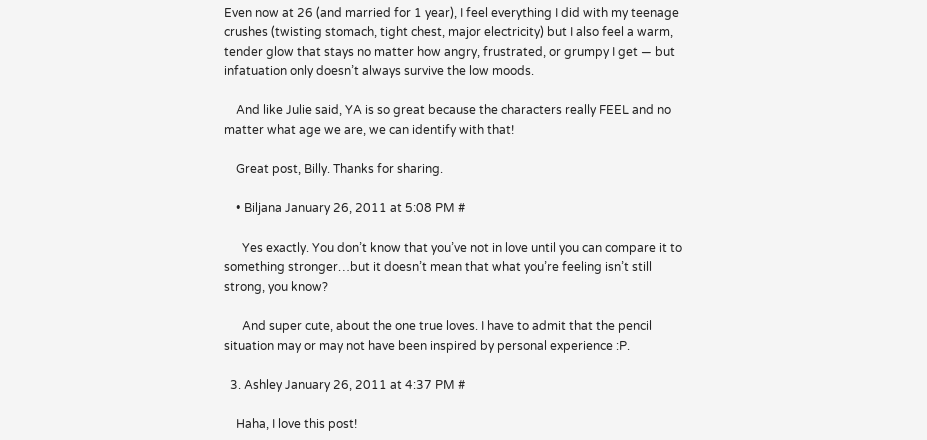Even now at 26 (and married for 1 year), I feel everything I did with my teenage crushes (twisting stomach, tight chest, major electricity) but I also feel a warm, tender glow that stays no matter how angry, frustrated, or grumpy I get — but infatuation only doesn’t always survive the low moods.

    And like Julie said, YA is so great because the characters really FEEL and no matter what age we are, we can identify with that!

    Great post, Billy. Thanks for sharing.

    • Biljana January 26, 2011 at 5:08 PM #

      Yes exactly. You don’t know that you’ve not in love until you can compare it to something stronger…but it doesn’t mean that what you’re feeling isn’t still strong, you know?

      And super cute, about the one true loves. I have to admit that the pencil situation may or may not have been inspired by personal experience :P.

  3. Ashley January 26, 2011 at 4:37 PM #

    Haha, I love this post!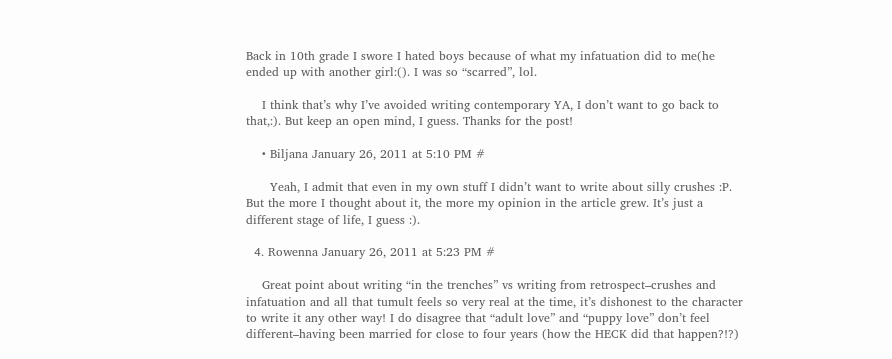Back in 10th grade I swore I hated boys because of what my infatuation did to me(he ended up with another girl:(). I was so “scarred”, lol.

    I think that’s why I’ve avoided writing contemporary YA, I don’t want to go back to that,:). But keep an open mind, I guess. Thanks for the post!

    • Biljana January 26, 2011 at 5:10 PM #

      Yeah, I admit that even in my own stuff I didn’t want to write about silly crushes :P. But the more I thought about it, the more my opinion in the article grew. It’s just a different stage of life, I guess :).

  4. Rowenna January 26, 2011 at 5:23 PM #

    Great point about writing “in the trenches” vs writing from retrospect–crushes and infatuation and all that tumult feels so very real at the time, it’s dishonest to the character to write it any other way! I do disagree that “adult love” and “puppy love” don’t feel different–having been married for close to four years (how the HECK did that happen?!?)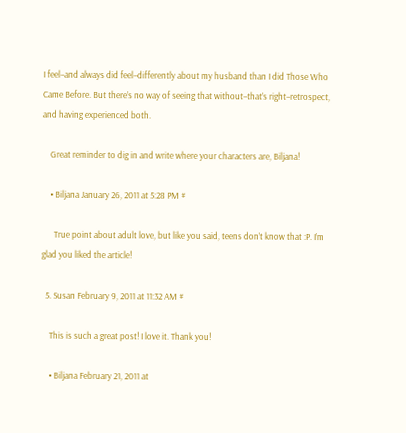I feel–and always did feel–differently about my husband than I did Those Who Came Before. But there’s no way of seeing that without–that’s right–retrospect, and having experienced both.

    Great reminder to dig in and write where your characters are, Biljana!

    • Biljana January 26, 2011 at 5:28 PM #

      True point about adult love, but like you said, teens don’t know that :P. I’m glad you liked the article!

  5. Susan February 9, 2011 at 11:32 AM #

    This is such a great post! I love it. Thank you!

    • Biljana February 21, 2011 at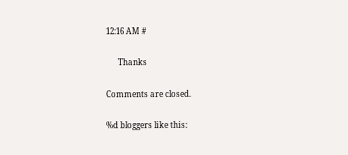12:16 AM #

      Thanks

Comments are closed.

%d bloggers like this: